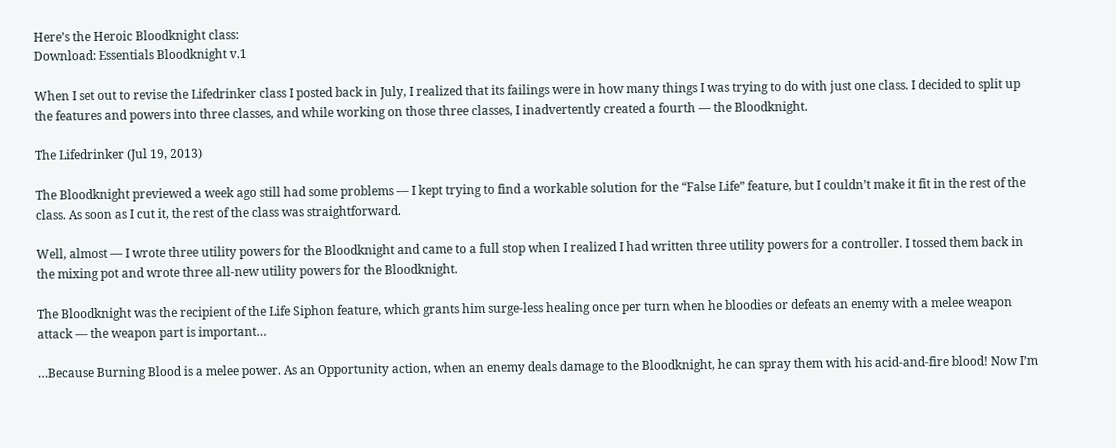Here’s the Heroic Bloodknight class:
Download: Essentials Bloodknight v.1

When I set out to revise the Lifedrinker class I posted back in July, I realized that its failings were in how many things I was trying to do with just one class. I decided to split up the features and powers into three classes, and while working on those three classes, I inadvertently created a fourth — the Bloodknight.

The Lifedrinker (Jul 19, 2013)

The Bloodknight previewed a week ago still had some problems — I kept trying to find a workable solution for the “False Life” feature, but I couldn’t make it fit in the rest of the class. As soon as I cut it, the rest of the class was straightforward.

Well, almost — I wrote three utility powers for the Bloodknight and came to a full stop when I realized I had written three utility powers for a controller. I tossed them back in the mixing pot and wrote three all-new utility powers for the Bloodknight.

The Bloodknight was the recipient of the Life Siphon feature, which grants him surge-less healing once per turn when he bloodies or defeats an enemy with a melee weapon attack — the weapon part is important…

…Because Burning Blood is a melee power. As an Opportunity action, when an enemy deals damage to the Bloodknight, he can spray them with his acid-and-fire blood! Now I’m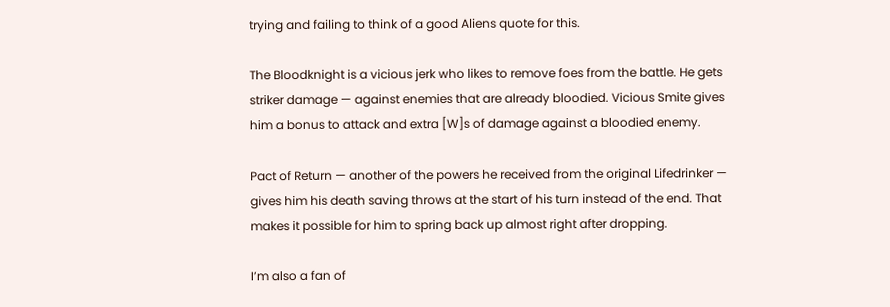trying and failing to think of a good Aliens quote for this.

The Bloodknight is a vicious jerk who likes to remove foes from the battle. He gets striker damage — against enemies that are already bloodied. Vicious Smite gives him a bonus to attack and extra [W]s of damage against a bloodied enemy.

Pact of Return — another of the powers he received from the original Lifedrinker — gives him his death saving throws at the start of his turn instead of the end. That makes it possible for him to spring back up almost right after dropping.

I’m also a fan of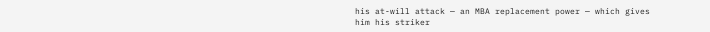his at-will attack — an MBA replacement power — which gives him his striker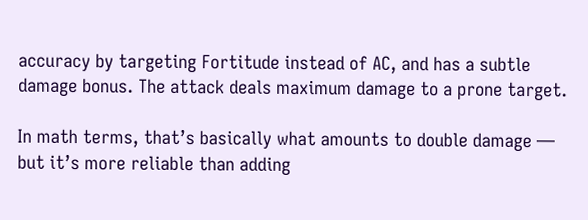accuracy by targeting Fortitude instead of AC, and has a subtle damage bonus. The attack deals maximum damage to a prone target.

In math terms, that’s basically what amounts to double damage — but it’s more reliable than adding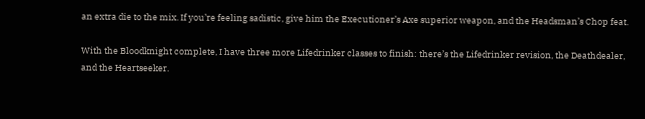an extra die to the mix. If you’re feeling sadistic, give him the Executioner’s Axe superior weapon, and the Headsman’s Chop feat.

With the Bloodknight complete, I have three more Lifedrinker classes to finish: there’s the Lifedrinker revision, the Deathdealer, and the Heartseeker.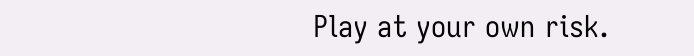Play at your own risk.